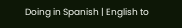Doing in Spanish | English to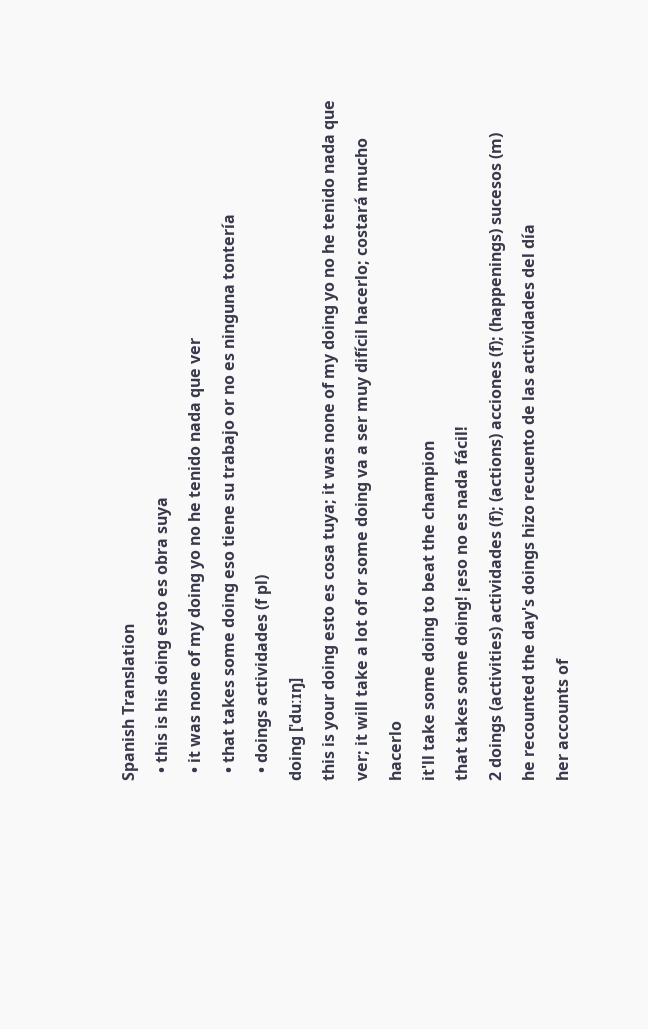Spanish Translation
  • this is his doing esto es obra suya
  • it was none of my doing yo no he tenido nada que ver
  • that takes some doing eso tiene su trabajo or no es ninguna tontería
  • doings actividades (f pl)
doing [ˈduːɪŋ]
this is your doing esto es cosa tuya; it was none of my doing yo no he tenido nada que ver; it will take a lot of or some doing va a ser muy difícil hacerlo; costará mucho hacerlo
it'll take some doing to beat the champion
that takes some doing! ¡eso no es nada fácil!
2 doings (activities) actividades (f); (actions) acciones (f); (happenings) sucesos (m)
he recounted the day's doings hizo recuento de las actividades del día
her accounts of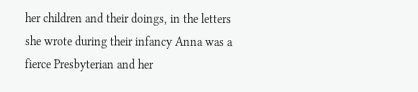her children and their doings, in the letters she wrote during their infancy Anna was a fierce Presbyterian and her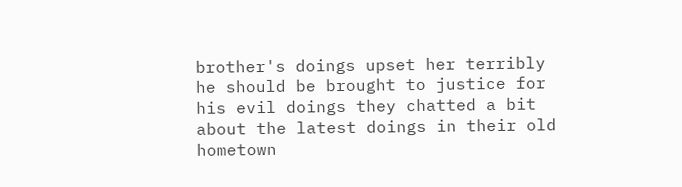brother's doings upset her terribly he should be brought to justice for his evil doings they chatted a bit about the latest doings in their old hometown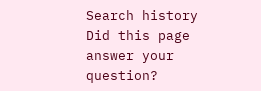Search history
Did this page answer your question?